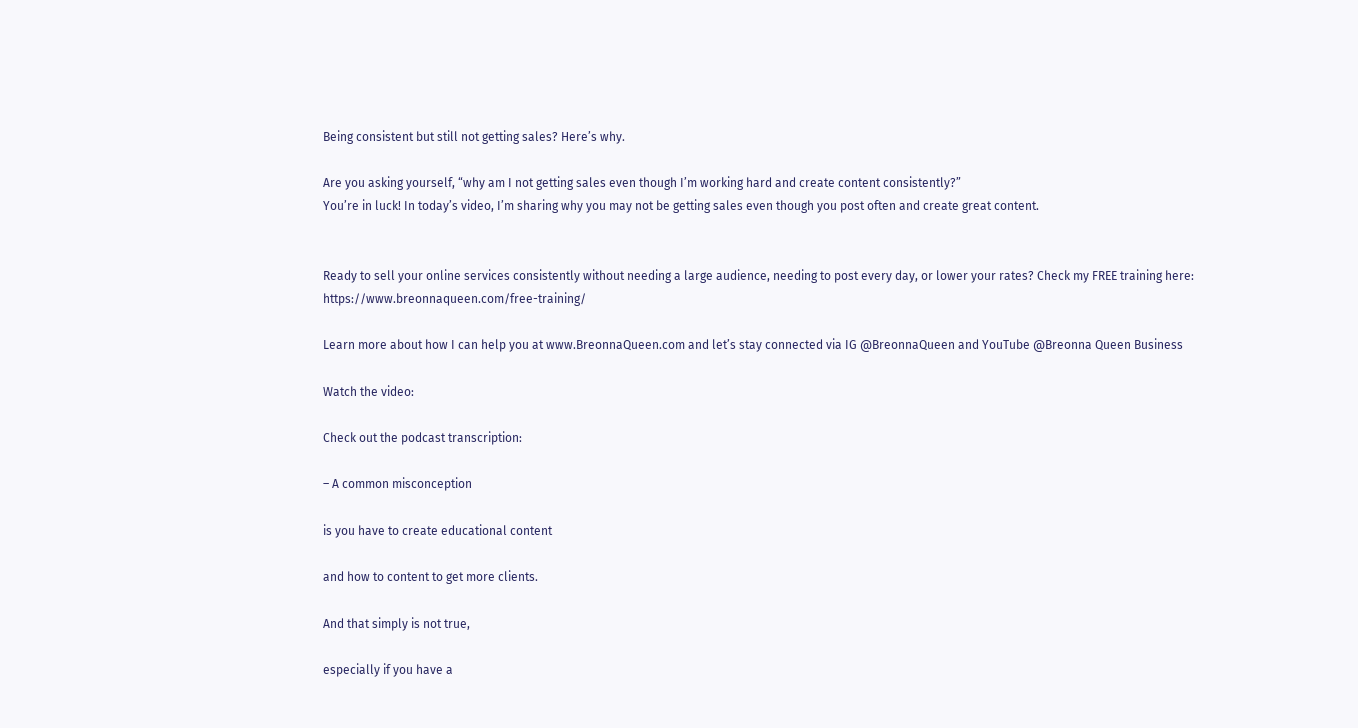Being consistent but still not getting sales? Here’s why.

Are you asking yourself, “why am I not getting sales even though I’m working hard and create content consistently?”
You’re in luck! In today’s video, I’m sharing why you may not be getting sales even though you post often and create great content.


Ready to sell your online services consistently without needing a large audience, needing to post every day, or lower your rates? Check my FREE training here: https://www.breonnaqueen.com/free-training/

Learn more about how I can help you at www.BreonnaQueen.com and let’s stay connected via IG @BreonnaQueen and YouTube @Breonna Queen Business

Watch the video:

Check out the podcast transcription:

– A common misconception

is you have to create educational content

and how to content to get more clients.

And that simply is not true,

especially if you have a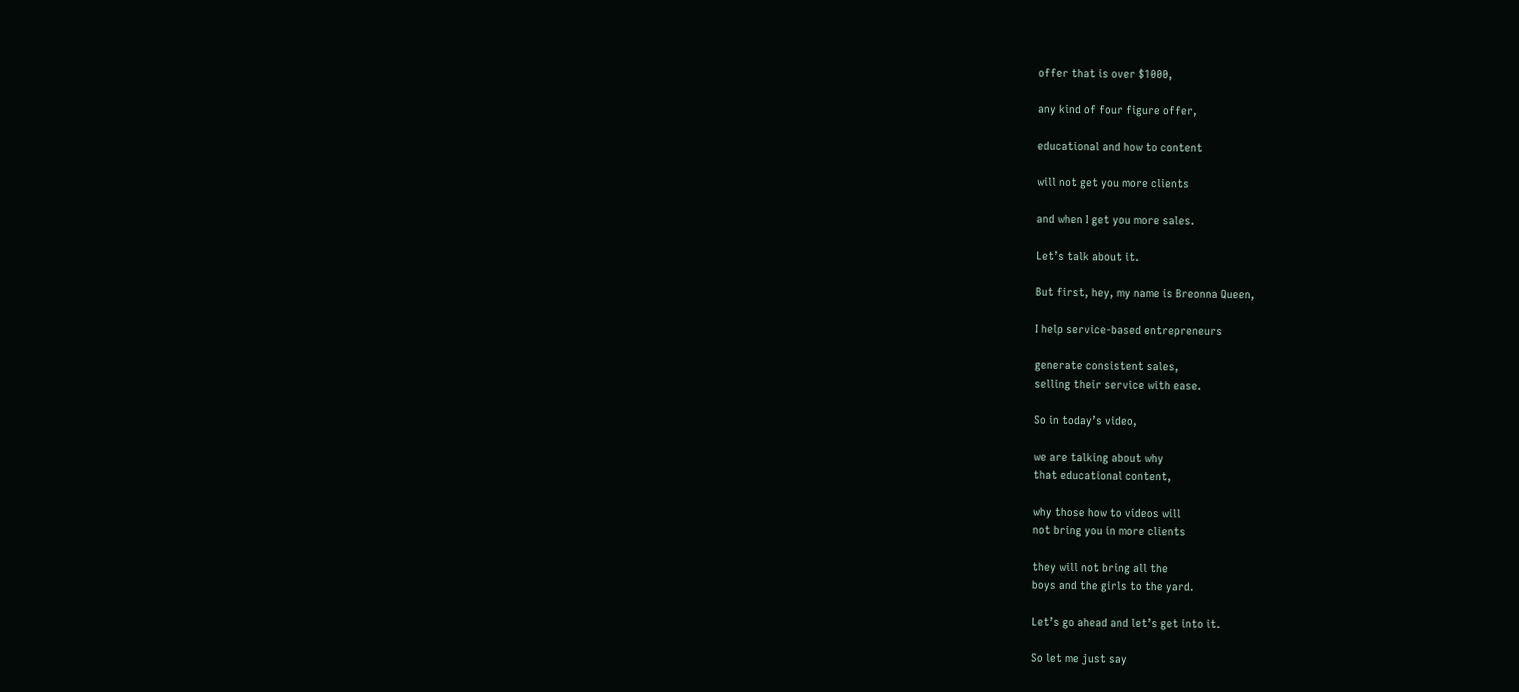offer that is over $1000,

any kind of four figure offer,

educational and how to content

will not get you more clients

and when I get you more sales.

Let’s talk about it.

But first, hey, my name is Breonna Queen,

I help service-based entrepreneurs

generate consistent sales,
selling their service with ease.

So in today’s video,

we are talking about why
that educational content,

why those how to videos will
not bring you in more clients

they will not bring all the
boys and the girls to the yard.

Let’s go ahead and let’s get into it.

So let me just say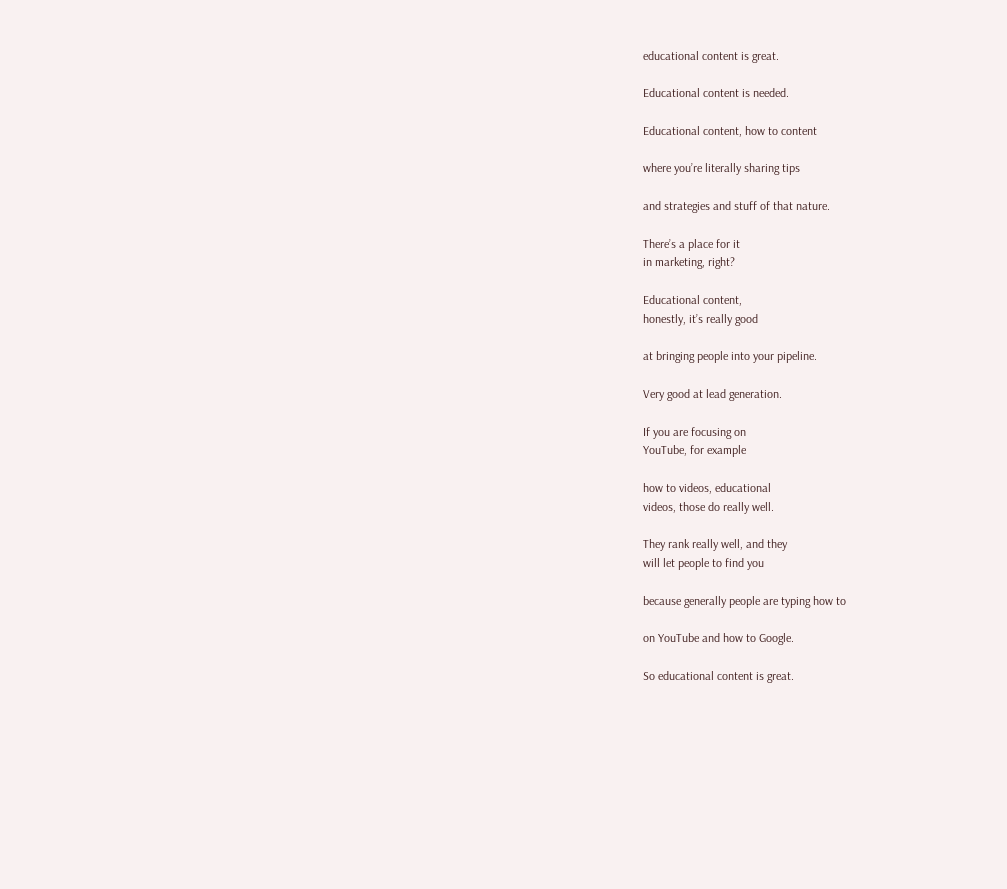educational content is great.

Educational content is needed.

Educational content, how to content

where you’re literally sharing tips

and strategies and stuff of that nature.

There’s a place for it
in marketing, right?

Educational content,
honestly, it’s really good

at bringing people into your pipeline.

Very good at lead generation.

If you are focusing on
YouTube, for example

how to videos, educational
videos, those do really well.

They rank really well, and they
will let people to find you

because generally people are typing how to

on YouTube and how to Google.

So educational content is great.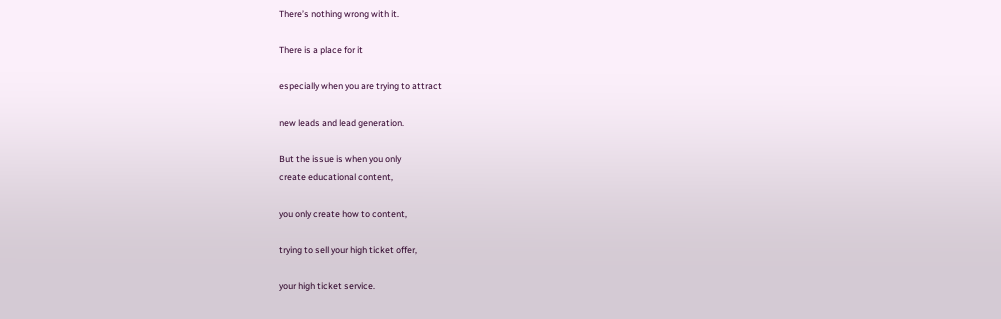There’s nothing wrong with it.

There is a place for it

especially when you are trying to attract

new leads and lead generation.

But the issue is when you only
create educational content,

you only create how to content,

trying to sell your high ticket offer,

your high ticket service.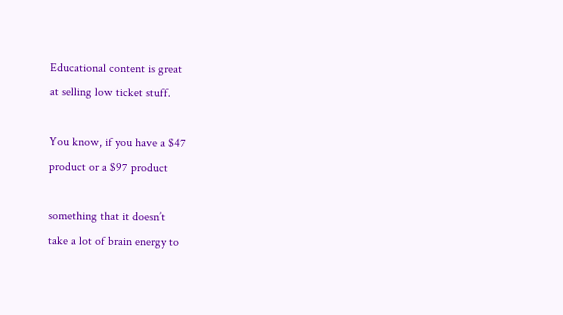Educational content is great
at selling low ticket stuff.

You know, if you have a $47
product or a $97 product

something that it doesn’t
take a lot of brain energy to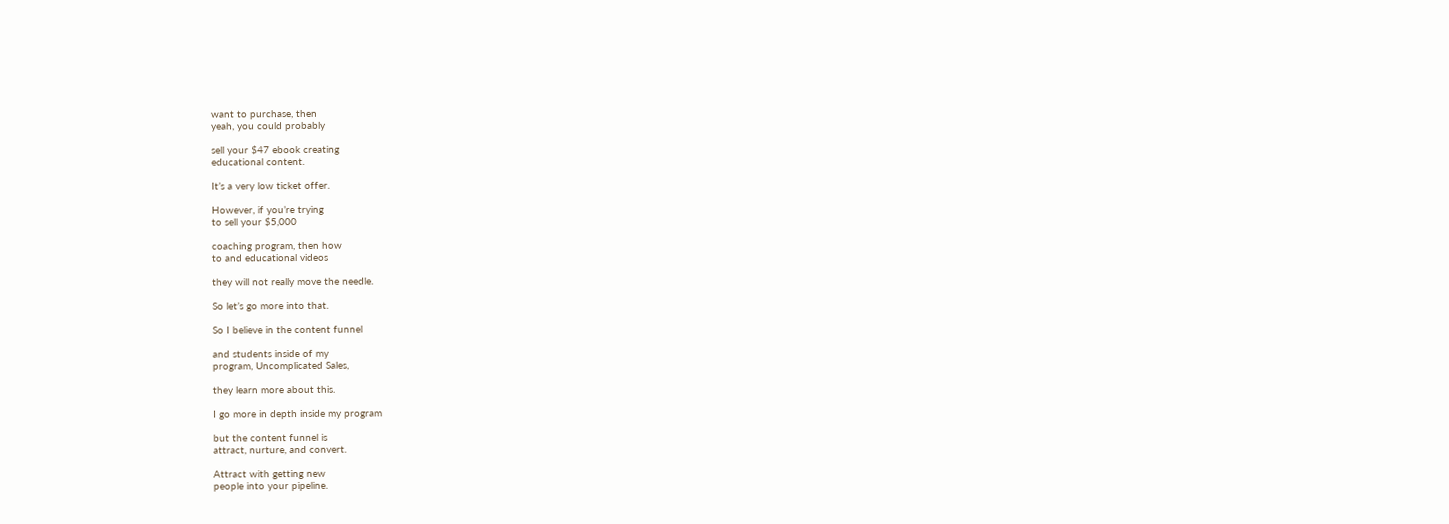want to purchase, then
yeah, you could probably

sell your $47 ebook creating
educational content.

It’s a very low ticket offer.

However, if you’re trying
to sell your $5,000

coaching program, then how
to and educational videos

they will not really move the needle.

So let’s go more into that.

So I believe in the content funnel

and students inside of my
program, Uncomplicated Sales,

they learn more about this.

I go more in depth inside my program

but the content funnel is
attract, nurture, and convert.

Attract with getting new
people into your pipeline.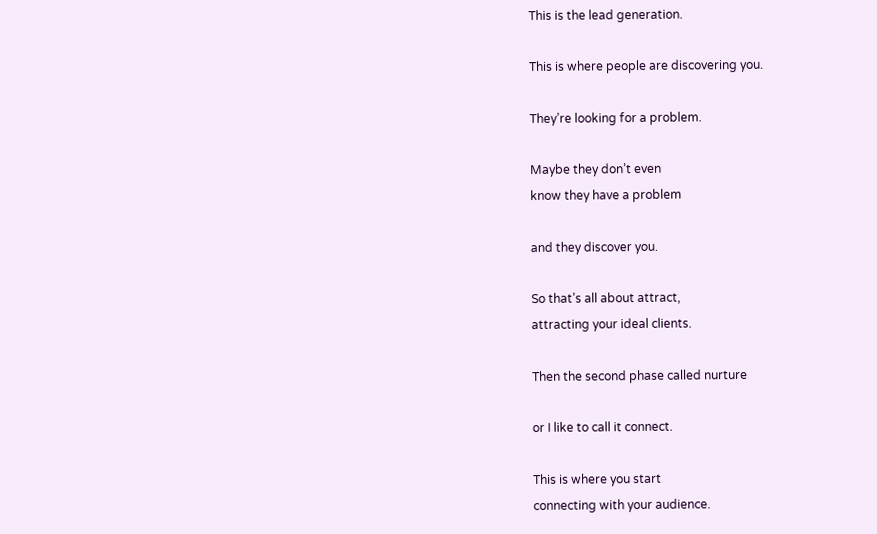This is the lead generation.

This is where people are discovering you.

They’re looking for a problem.

Maybe they don’t even
know they have a problem

and they discover you.

So that’s all about attract,
attracting your ideal clients.

Then the second phase called nurture

or I like to call it connect.

This is where you start
connecting with your audience.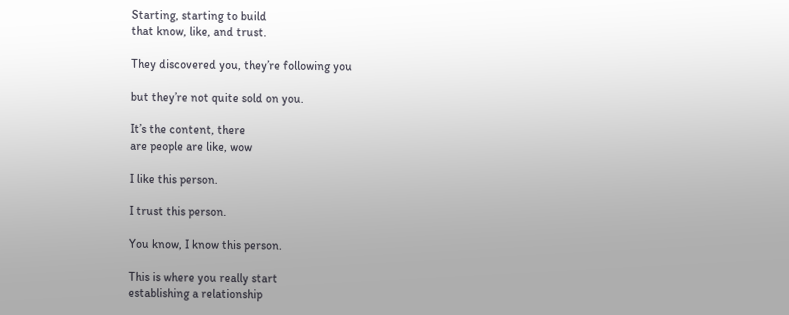Starting, starting to build
that know, like, and trust.

They discovered you, they’re following you

but they’re not quite sold on you.

It’s the content, there
are people are like, wow

I like this person.

I trust this person.

You know, I know this person.

This is where you really start
establishing a relationship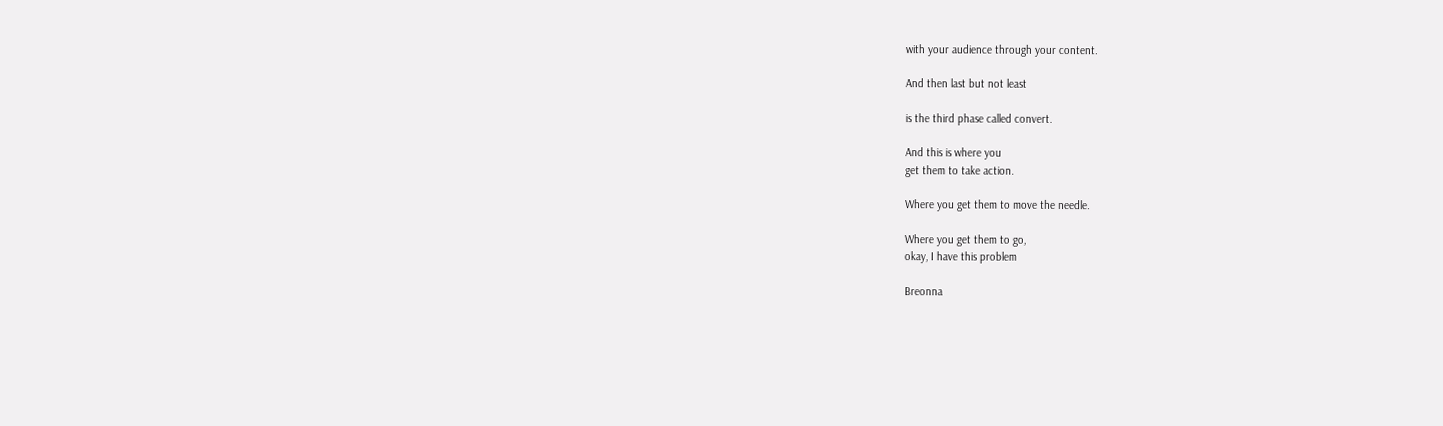with your audience through your content.

And then last but not least

is the third phase called convert.

And this is where you
get them to take action.

Where you get them to move the needle.

Where you get them to go,
okay, I have this problem

Breonna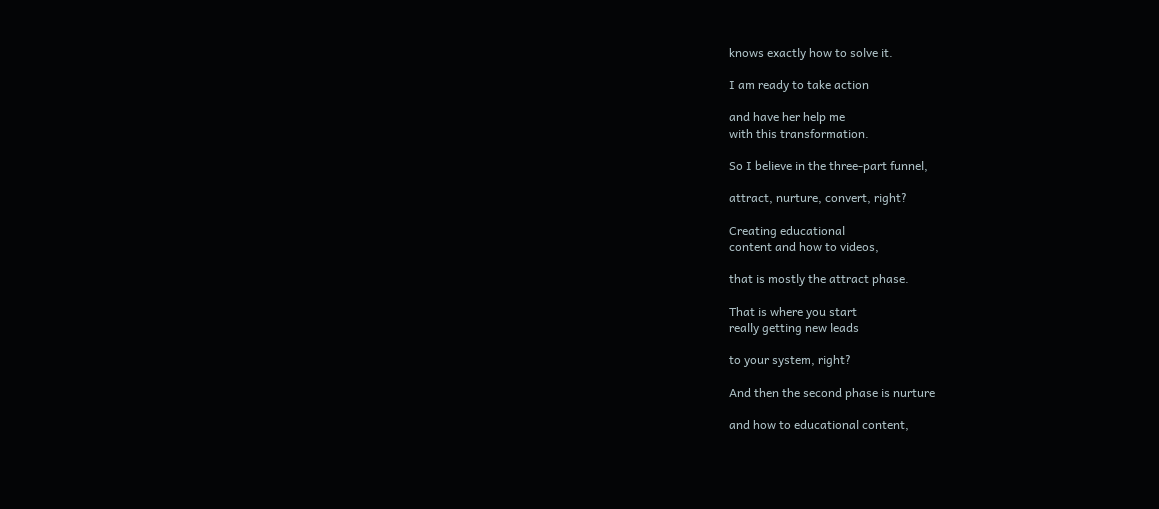knows exactly how to solve it.

I am ready to take action

and have her help me
with this transformation.

So I believe in the three-part funnel,

attract, nurture, convert, right?

Creating educational
content and how to videos,

that is mostly the attract phase.

That is where you start
really getting new leads

to your system, right?

And then the second phase is nurture

and how to educational content,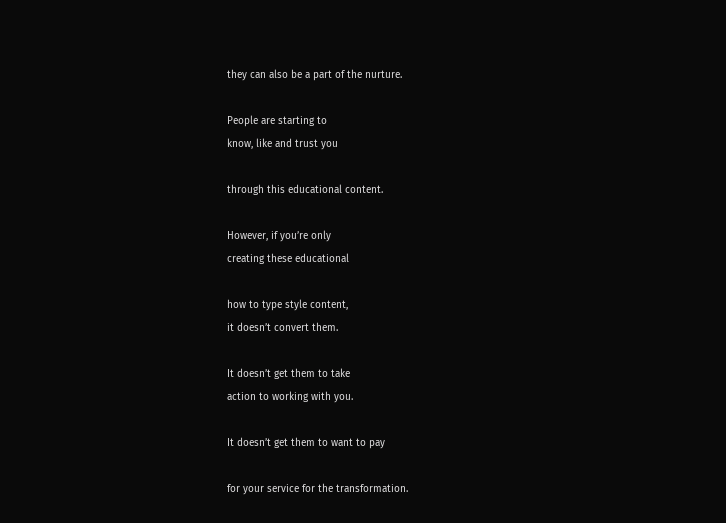they can also be a part of the nurture.

People are starting to
know, like and trust you

through this educational content.

However, if you’re only
creating these educational

how to type style content,
it doesn’t convert them.

It doesn’t get them to take
action to working with you.

It doesn’t get them to want to pay

for your service for the transformation.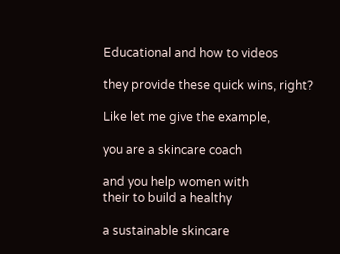Educational and how to videos

they provide these quick wins, right?

Like let me give the example,

you are a skincare coach

and you help women with
their to build a healthy

a sustainable skincare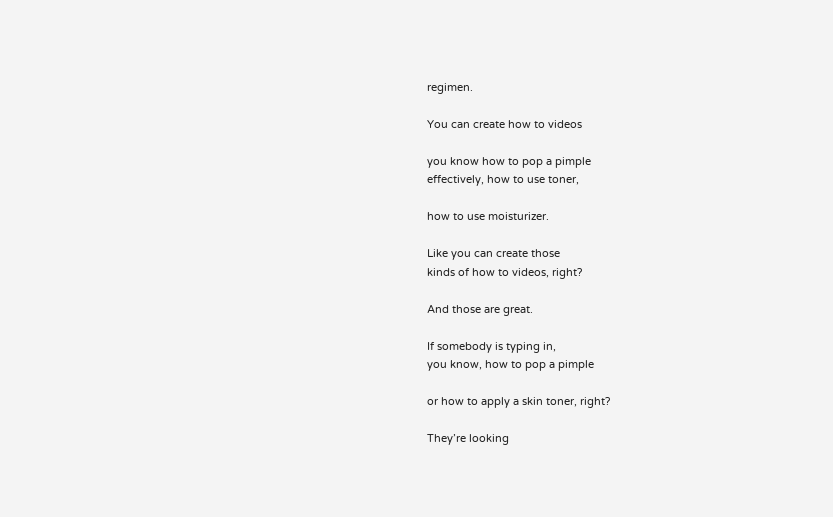regimen.

You can create how to videos

you know how to pop a pimple
effectively, how to use toner,

how to use moisturizer.

Like you can create those
kinds of how to videos, right?

And those are great.

If somebody is typing in,
you know, how to pop a pimple

or how to apply a skin toner, right?

They’re looking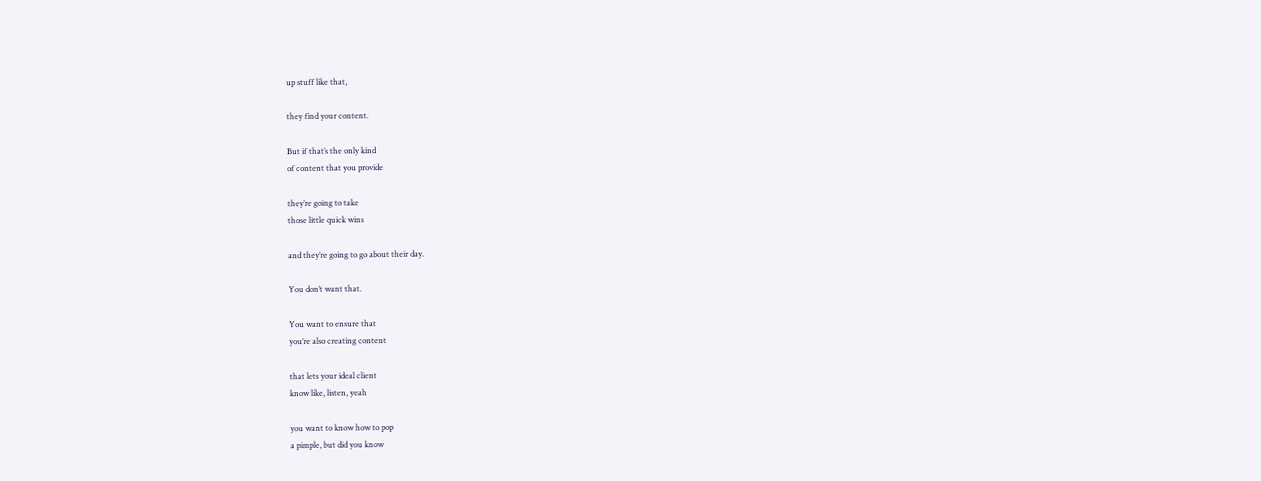up stuff like that,

they find your content.

But if that’s the only kind
of content that you provide

they’re going to take
those little quick wins

and they’re going to go about their day.

You don’t want that.

You want to ensure that
you’re also creating content

that lets your ideal client
know like, listen, yeah

you want to know how to pop
a pimple, but did you know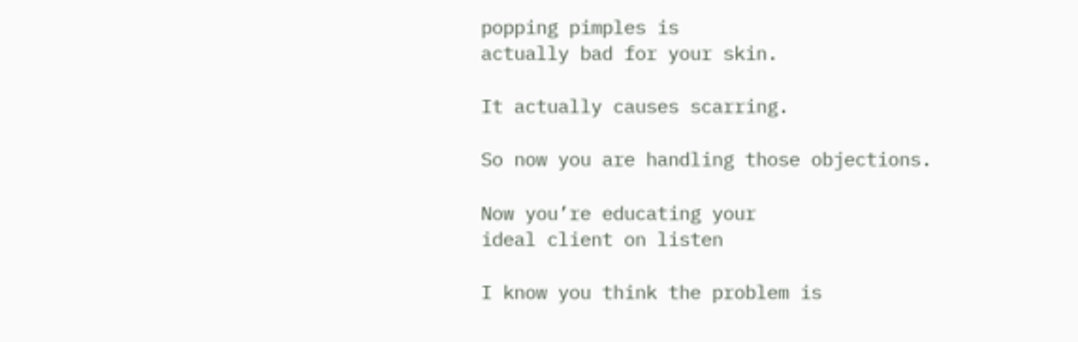popping pimples is
actually bad for your skin.

It actually causes scarring.

So now you are handling those objections.

Now you’re educating your
ideal client on listen

I know you think the problem is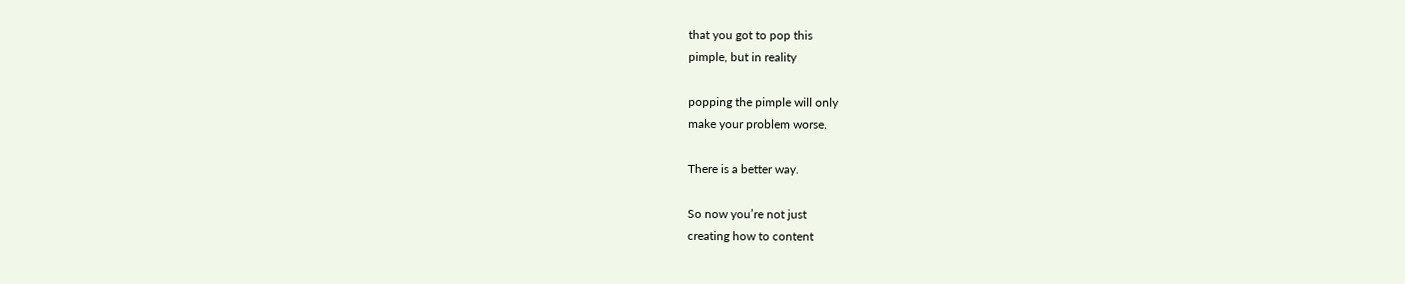that you got to pop this
pimple, but in reality

popping the pimple will only
make your problem worse.

There is a better way.

So now you’re not just
creating how to content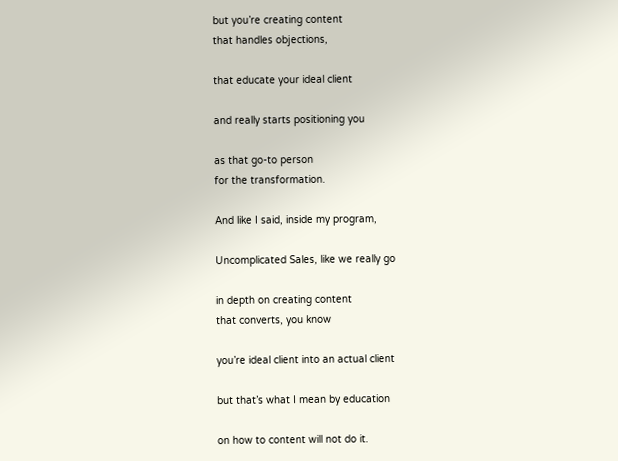but you’re creating content
that handles objections,

that educate your ideal client

and really starts positioning you

as that go-to person
for the transformation.

And like I said, inside my program,

Uncomplicated Sales, like we really go

in depth on creating content
that converts, you know

you’re ideal client into an actual client

but that’s what I mean by education

on how to content will not do it.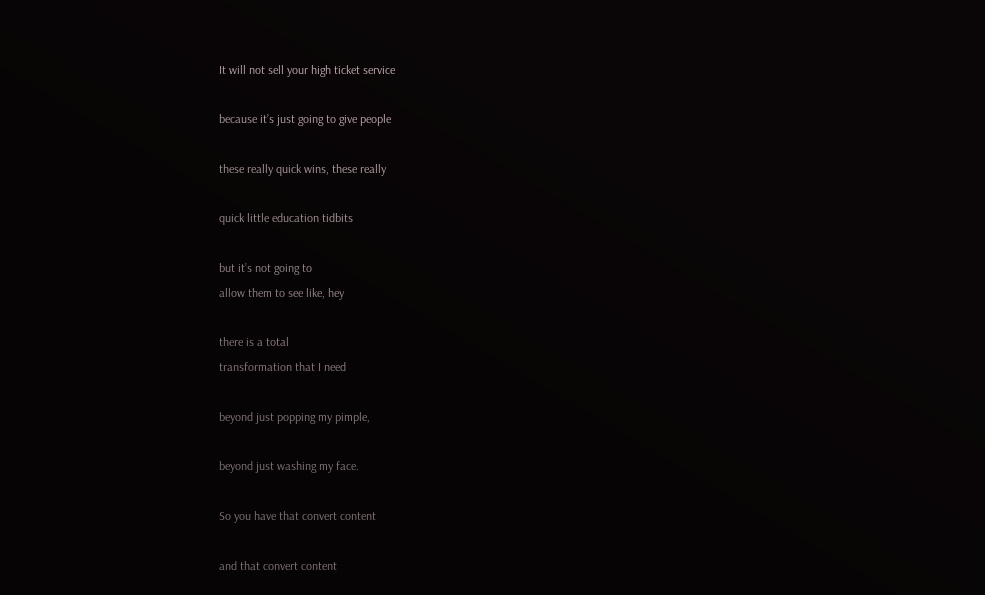It will not sell your high ticket service

because it’s just going to give people

these really quick wins, these really

quick little education tidbits

but it’s not going to
allow them to see like, hey

there is a total
transformation that I need

beyond just popping my pimple,

beyond just washing my face.

So you have that convert content

and that convert content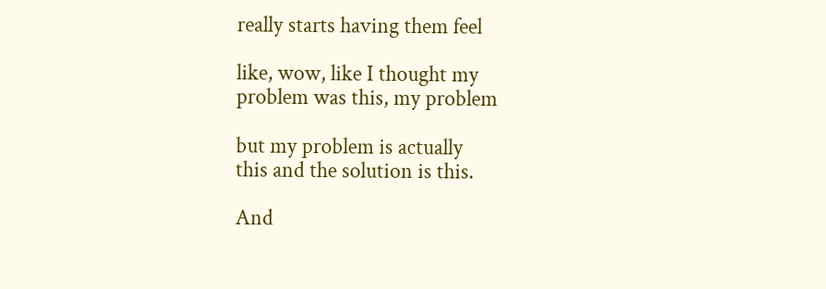really starts having them feel

like, wow, like I thought my
problem was this, my problem

but my problem is actually
this and the solution is this.

And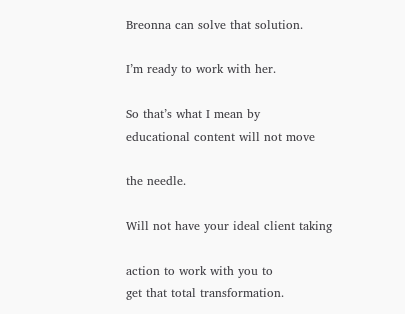Breonna can solve that solution.

I’m ready to work with her.

So that’s what I mean by
educational content will not move

the needle.

Will not have your ideal client taking

action to work with you to
get that total transformation.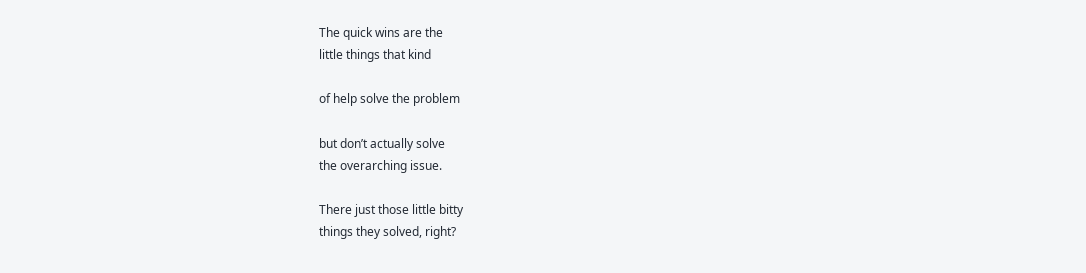The quick wins are the
little things that kind

of help solve the problem

but don’t actually solve
the overarching issue.

There just those little bitty
things they solved, right?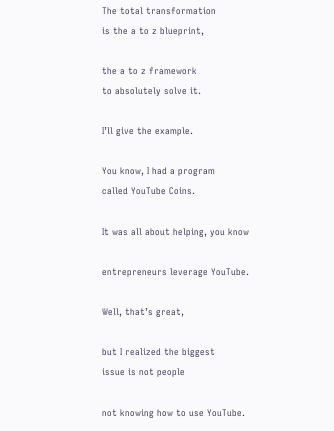The total transformation
is the a to z blueprint,

the a to z framework
to absolutely solve it.

I’ll give the example.

You know, I had a program
called YouTube Coins.

It was all about helping, you know

entrepreneurs leverage YouTube.

Well, that’s great,

but I realized the biggest
issue is not people

not knowing how to use YouTube.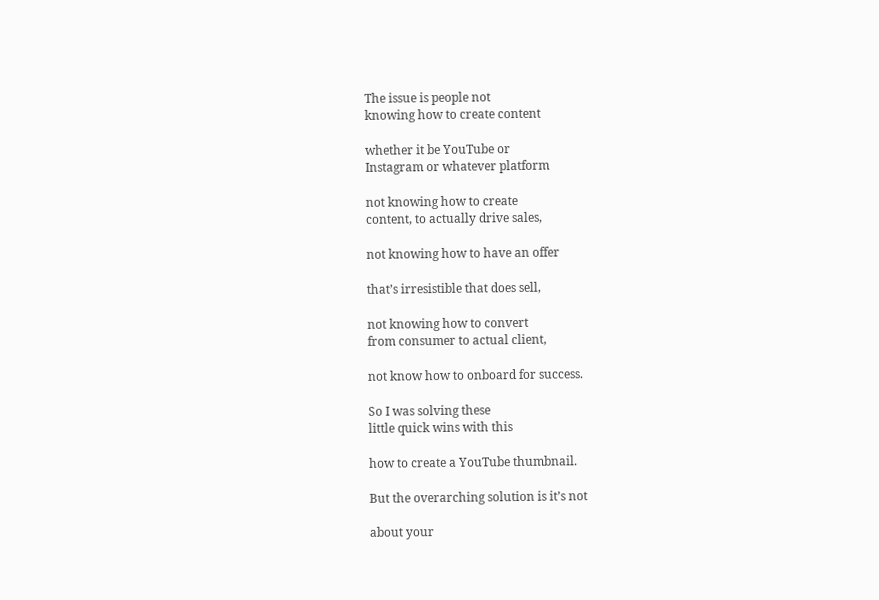The issue is people not
knowing how to create content

whether it be YouTube or
Instagram or whatever platform

not knowing how to create
content, to actually drive sales,

not knowing how to have an offer

that’s irresistible that does sell,

not knowing how to convert
from consumer to actual client,

not know how to onboard for success.

So I was solving these
little quick wins with this

how to create a YouTube thumbnail.

But the overarching solution is it’s not

about your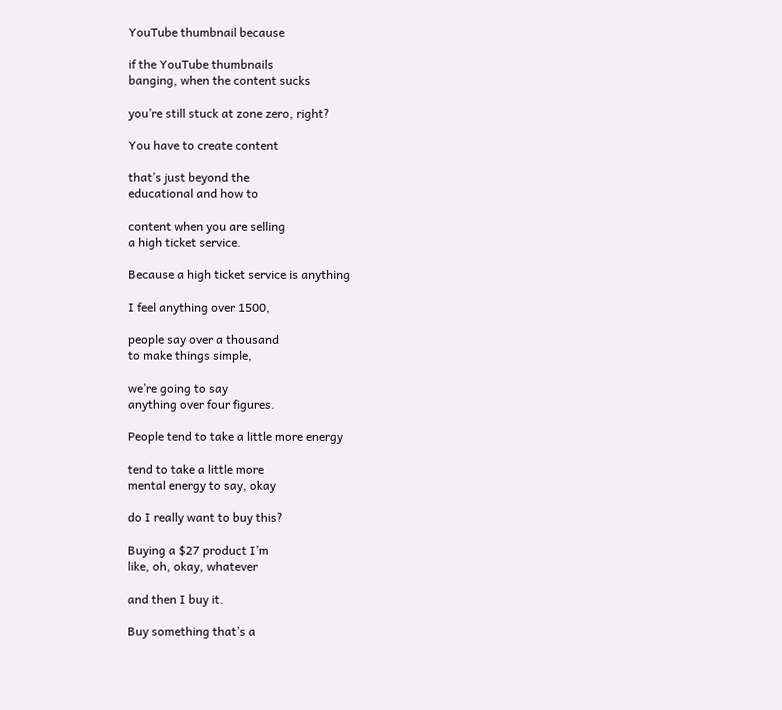YouTube thumbnail because

if the YouTube thumbnails
banging, when the content sucks

you’re still stuck at zone zero, right?

You have to create content

that’s just beyond the
educational and how to

content when you are selling
a high ticket service.

Because a high ticket service is anything

I feel anything over 1500,

people say over a thousand
to make things simple,

we’re going to say
anything over four figures.

People tend to take a little more energy

tend to take a little more
mental energy to say, okay

do I really want to buy this?

Buying a $27 product I’m
like, oh, okay, whatever

and then I buy it.

Buy something that’s a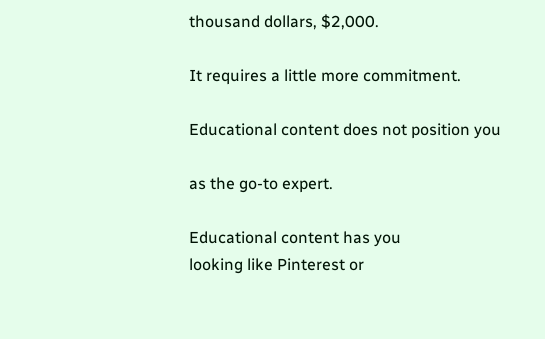thousand dollars, $2,000.

It requires a little more commitment.

Educational content does not position you

as the go-to expert.

Educational content has you
looking like Pinterest or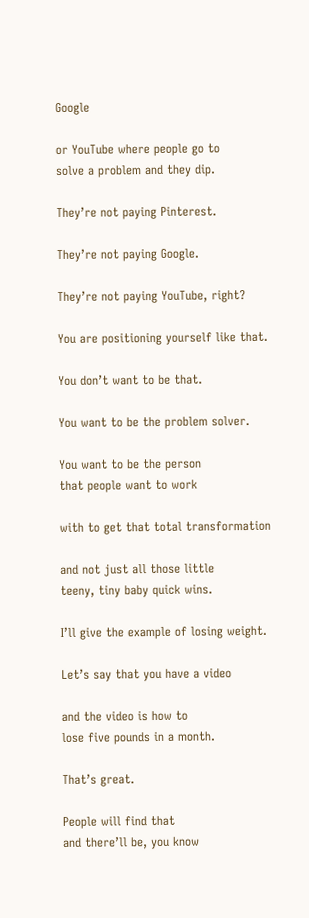Google

or YouTube where people go to
solve a problem and they dip.

They’re not paying Pinterest.

They’re not paying Google.

They’re not paying YouTube, right?

You are positioning yourself like that.

You don’t want to be that.

You want to be the problem solver.

You want to be the person
that people want to work

with to get that total transformation

and not just all those little
teeny, tiny baby quick wins.

I’ll give the example of losing weight.

Let’s say that you have a video

and the video is how to
lose five pounds in a month.

That’s great.

People will find that
and there’ll be, you know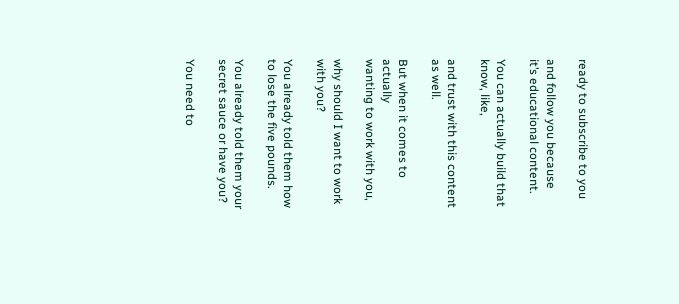ready to subscribe to you

and follow you because
it’s educational content.

You can actually build that know, like,

and trust with this content as well.

But when it comes to actually
wanting to work with you,

why should I want to work with you?

You already told them how
to lose the five pounds.

You already told them your
secret sauce or have you?

You need to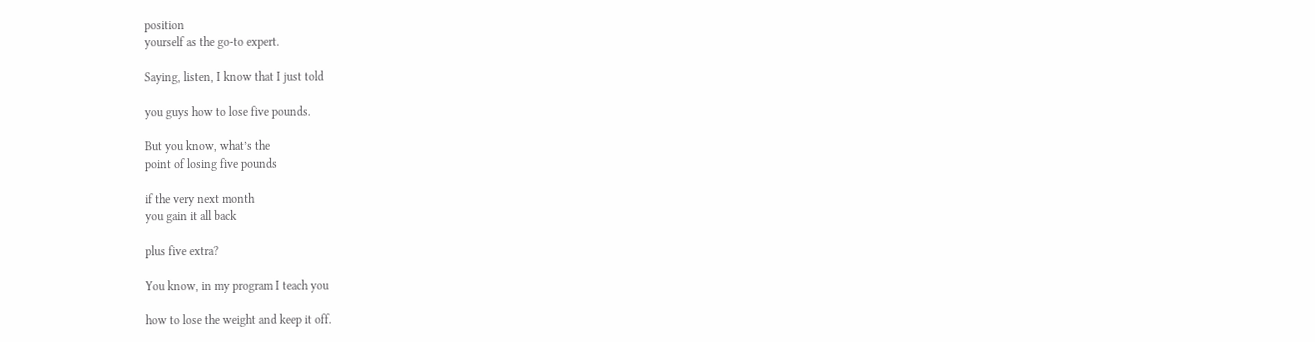position
yourself as the go-to expert.

Saying, listen, I know that I just told

you guys how to lose five pounds.

But you know, what’s the
point of losing five pounds

if the very next month
you gain it all back

plus five extra?

You know, in my program I teach you

how to lose the weight and keep it off.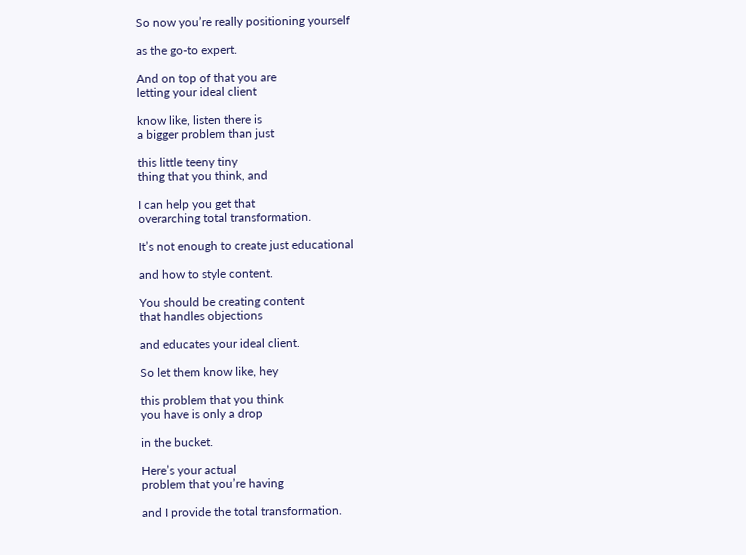So now you’re really positioning yourself

as the go-to expert.

And on top of that you are
letting your ideal client

know like, listen there is
a bigger problem than just

this little teeny tiny
thing that you think, and

I can help you get that
overarching total transformation.

It’s not enough to create just educational

and how to style content.

You should be creating content
that handles objections

and educates your ideal client.

So let them know like, hey

this problem that you think
you have is only a drop

in the bucket.

Here’s your actual
problem that you’re having

and I provide the total transformation.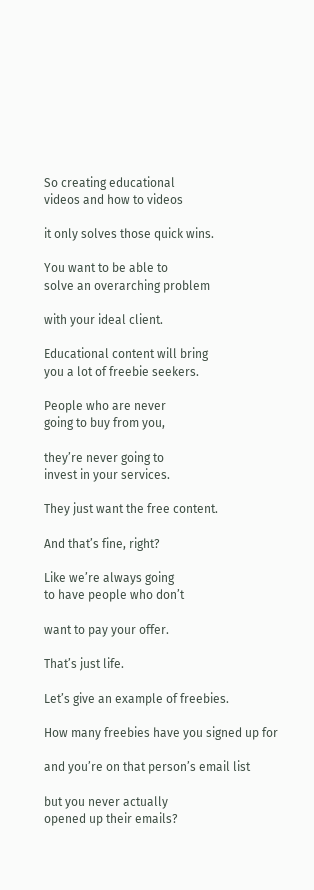So creating educational
videos and how to videos

it only solves those quick wins.

You want to be able to
solve an overarching problem

with your ideal client.

Educational content will bring
you a lot of freebie seekers.

People who are never
going to buy from you,

they’re never going to
invest in your services.

They just want the free content.

And that’s fine, right?

Like we’re always going
to have people who don’t

want to pay your offer.

That’s just life.

Let’s give an example of freebies.

How many freebies have you signed up for

and you’re on that person’s email list

but you never actually
opened up their emails?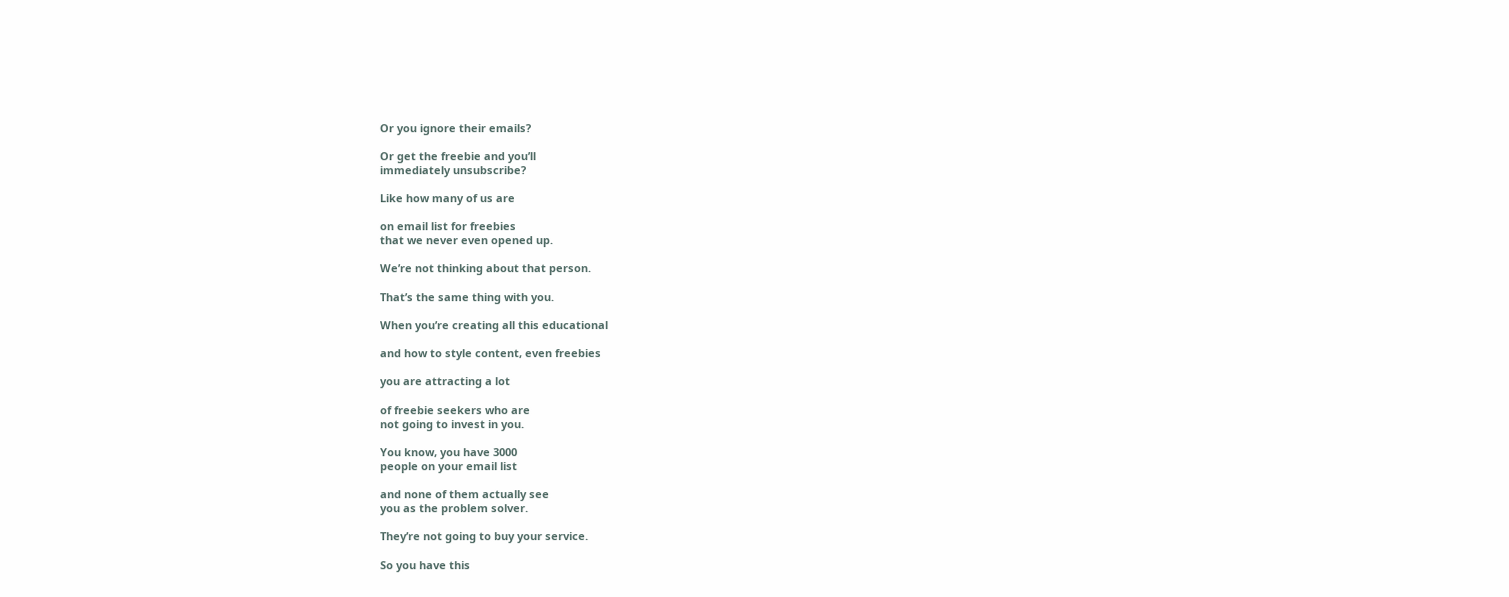Or you ignore their emails?

Or get the freebie and you’ll
immediately unsubscribe?

Like how many of us are

on email list for freebies
that we never even opened up.

We’re not thinking about that person.

That’s the same thing with you.

When you’re creating all this educational

and how to style content, even freebies

you are attracting a lot

of freebie seekers who are
not going to invest in you.

You know, you have 3000
people on your email list

and none of them actually see
you as the problem solver.

They’re not going to buy your service.

So you have this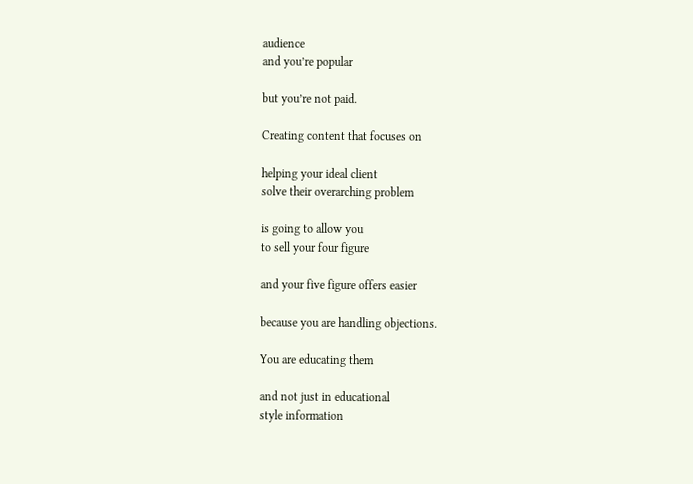audience
and you’re popular

but you’re not paid.

Creating content that focuses on

helping your ideal client
solve their overarching problem

is going to allow you
to sell your four figure

and your five figure offers easier

because you are handling objections.

You are educating them

and not just in educational
style information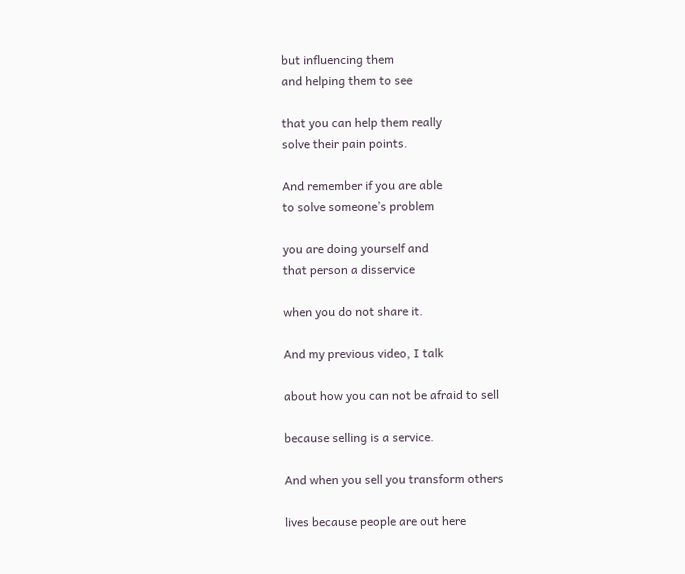but influencing them
and helping them to see

that you can help them really
solve their pain points.

And remember if you are able
to solve someone’s problem

you are doing yourself and
that person a disservice

when you do not share it.

And my previous video, I talk

about how you can not be afraid to sell

because selling is a service.

And when you sell you transform others

lives because people are out here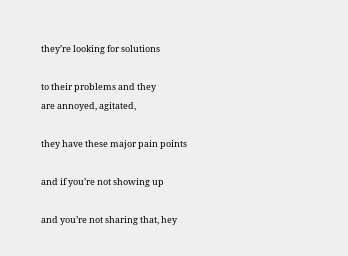they’re looking for solutions

to their problems and they
are annoyed, agitated,

they have these major pain points

and if you’re not showing up

and you’re not sharing that, hey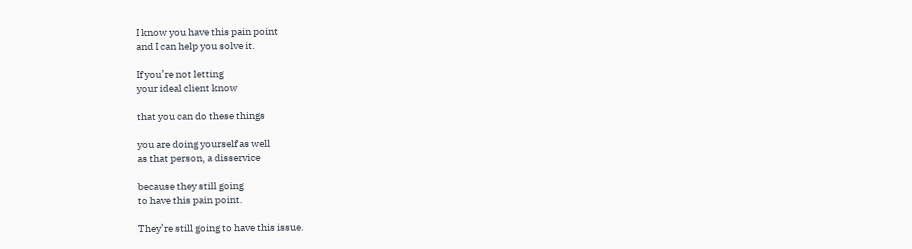I know you have this pain point
and I can help you solve it.

If you’re not letting
your ideal client know

that you can do these things

you are doing yourself as well
as that person, a disservice

because they still going
to have this pain point.

They’re still going to have this issue.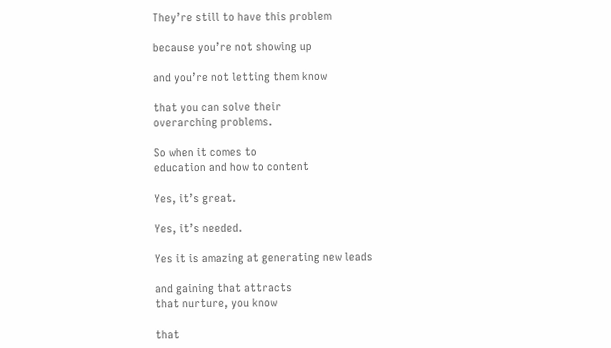They’re still to have this problem

because you’re not showing up

and you’re not letting them know

that you can solve their
overarching problems.

So when it comes to
education and how to content

Yes, it’s great.

Yes, it’s needed.

Yes it is amazing at generating new leads

and gaining that attracts
that nurture, you know

that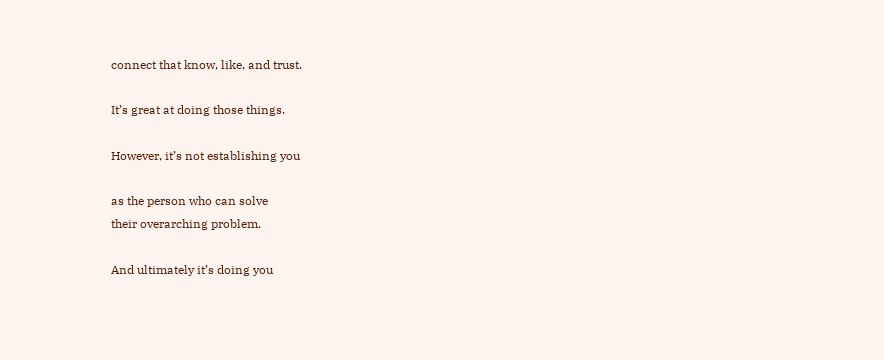connect that know, like, and trust.

It’s great at doing those things.

However, it’s not establishing you

as the person who can solve
their overarching problem.

And ultimately it’s doing you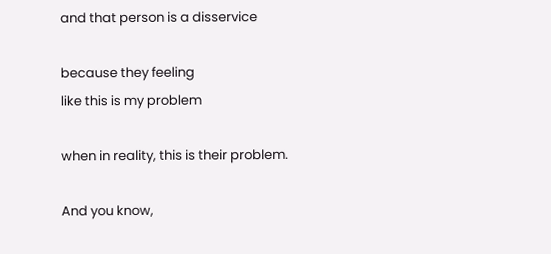and that person is a disservice

because they feeling
like this is my problem

when in reality, this is their problem.

And you know,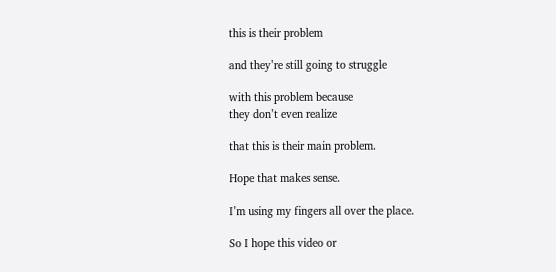this is their problem

and they’re still going to struggle

with this problem because
they don’t even realize

that this is their main problem.

Hope that makes sense.

I’m using my fingers all over the place.

So I hope this video or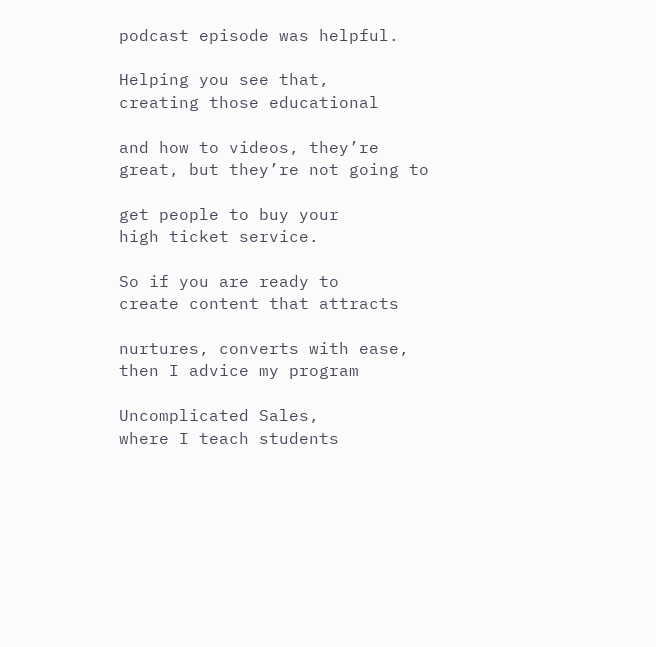podcast episode was helpful.

Helping you see that,
creating those educational

and how to videos, they’re
great, but they’re not going to

get people to buy your
high ticket service.

So if you are ready to
create content that attracts

nurtures, converts with ease,
then I advice my program

Uncomplicated Sales,
where I teach students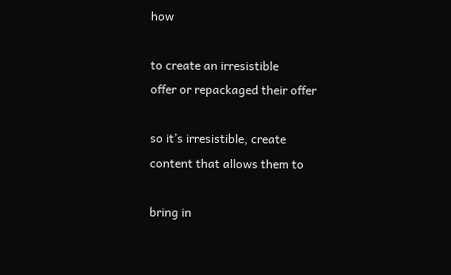how

to create an irresistible
offer or repackaged their offer

so it’s irresistible, create
content that allows them to

bring in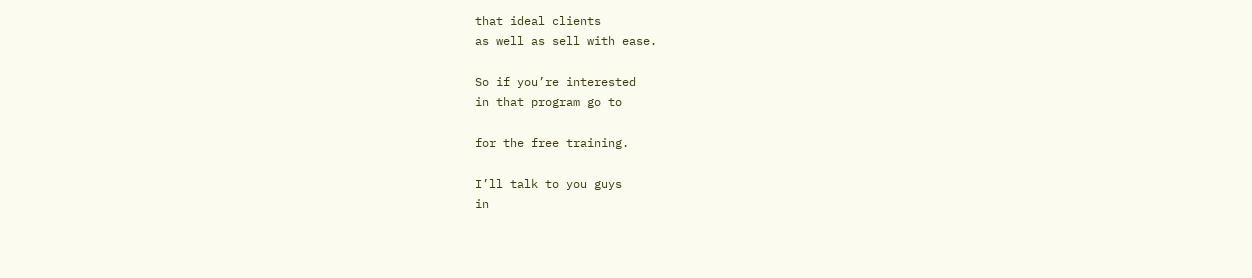that ideal clients
as well as sell with ease.

So if you’re interested
in that program go to

for the free training.

I’ll talk to you guys
in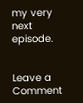my very next episode.


Leave a Comment